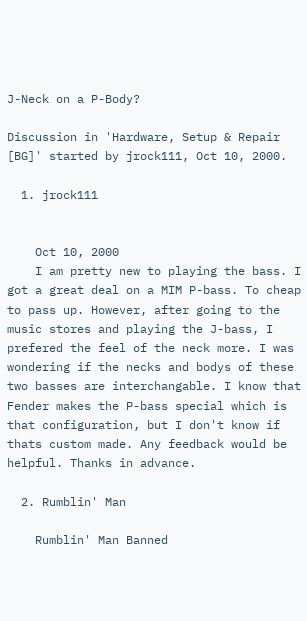J-Neck on a P-Body?

Discussion in 'Hardware, Setup & Repair [BG]' started by jrock111, Oct 10, 2000.

  1. jrock111


    Oct 10, 2000
    I am pretty new to playing the bass. I got a great deal on a MIM P-bass. To cheap to pass up. However, after going to the music stores and playing the J-bass, I prefered the feel of the neck more. I was wondering if the necks and bodys of these two basses are interchangable. I know that Fender makes the P-bass special which is that configuration, but I don't know if thats custom made. Any feedback would be helpful. Thanks in advance.

  2. Rumblin' Man

    Rumblin' Man Banned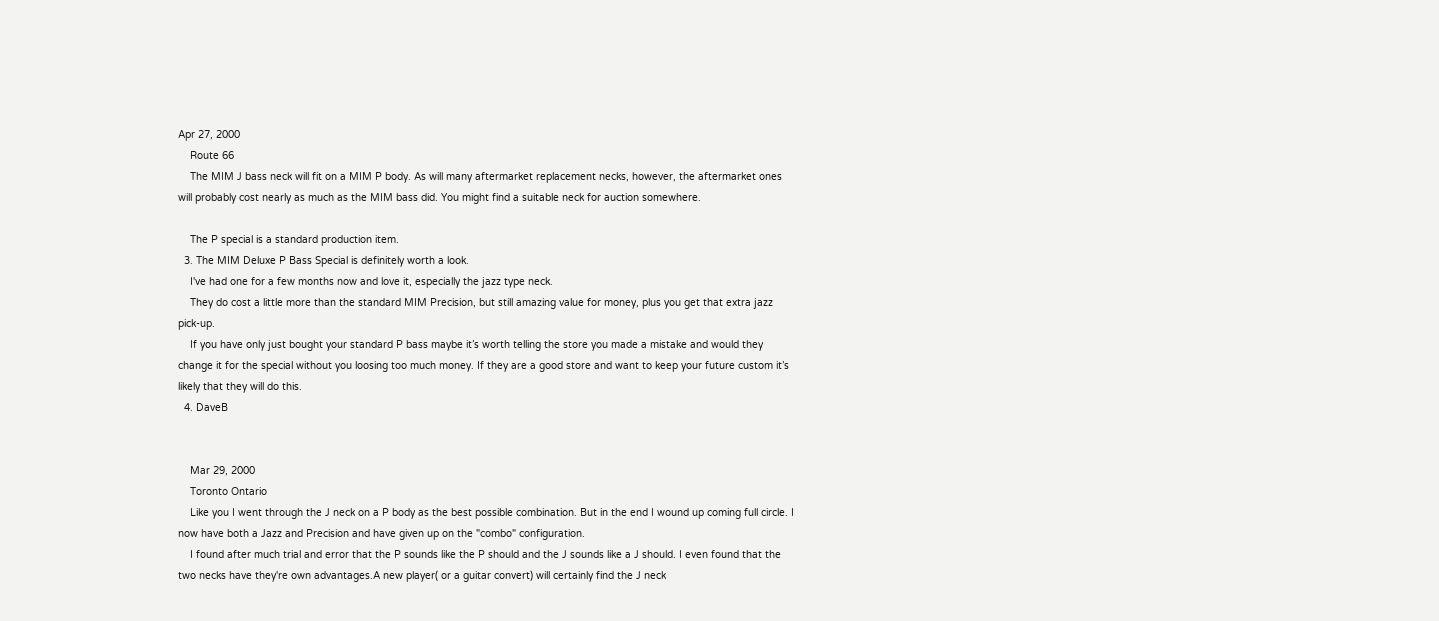Apr 27, 2000
    Route 66
    The MIM J bass neck will fit on a MIM P body. As will many aftermarket replacement necks, however, the aftermarket ones will probably cost nearly as much as the MIM bass did. You might find a suitable neck for auction somewhere.

    The P special is a standard production item.
  3. The MIM Deluxe P Bass Special is definitely worth a look.
    I've had one for a few months now and love it, especially the jazz type neck.
    They do cost a little more than the standard MIM Precision, but still amazing value for money, plus you get that extra jazz pick-up.
    If you have only just bought your standard P bass maybe it’s worth telling the store you made a mistake and would they change it for the special without you loosing too much money. If they are a good store and want to keep your future custom it’s likely that they will do this.
  4. DaveB


    Mar 29, 2000
    Toronto Ontario
    Like you I went through the J neck on a P body as the best possible combination. But in the end I wound up coming full circle. I now have both a Jazz and Precision and have given up on the "combo" configuration.
    I found after much trial and error that the P sounds like the P should and the J sounds like a J should. I even found that the two necks have they're own advantages.A new player( or a guitar convert) will certainly find the J neck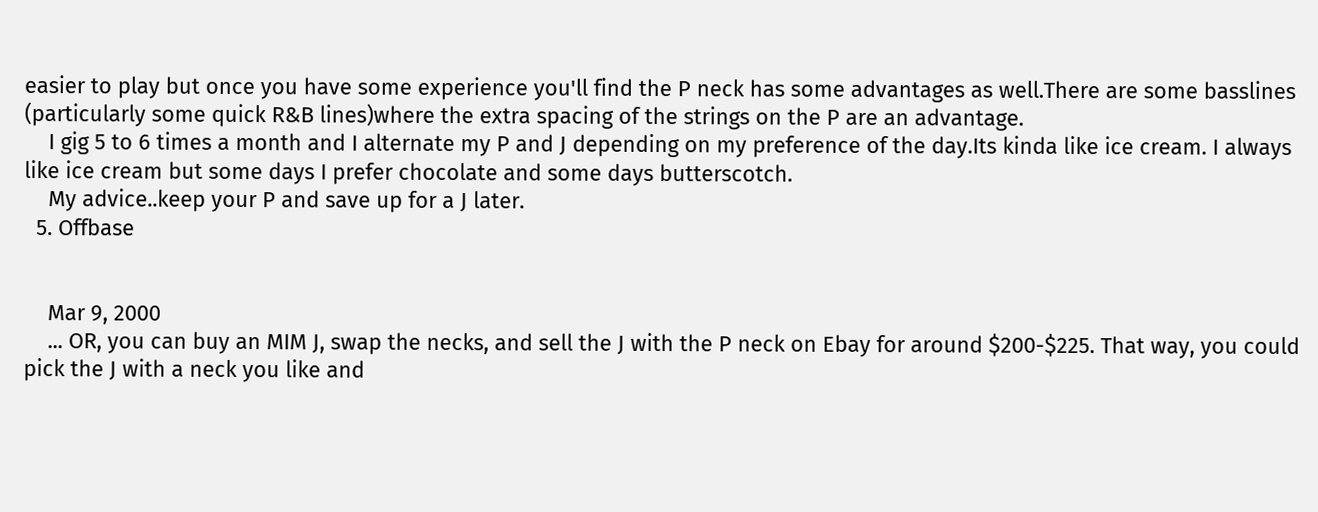easier to play but once you have some experience you'll find the P neck has some advantages as well.There are some basslines (particularly some quick R&B lines)where the extra spacing of the strings on the P are an advantage.
    I gig 5 to 6 times a month and I alternate my P and J depending on my preference of the day.Its kinda like ice cream. I always like ice cream but some days I prefer chocolate and some days butterscotch.
    My advice..keep your P and save up for a J later.
  5. Offbase


    Mar 9, 2000
    ... OR, you can buy an MIM J, swap the necks, and sell the J with the P neck on Ebay for around $200-$225. That way, you could pick the J with a neck you like and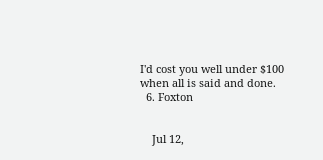I'd cost you well under $100 when all is said and done.
  6. Foxton


    Jul 12,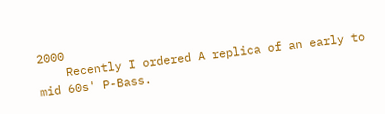2000
    Recently I ordered A replica of an early to mid 60s' P-Bass.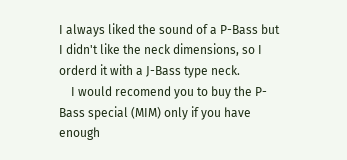I always liked the sound of a P-Bass but I didn't like the neck dimensions, so I orderd it with a J-Bass type neck.
    I would recomend you to buy the P-Bass special (MIM) only if you have enough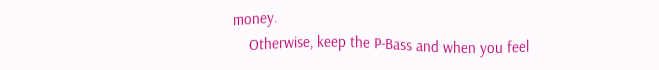money.
    Otherwise, keep the P-Bass and when you feel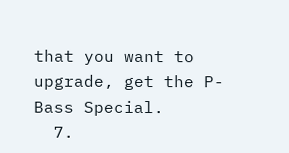that you want to upgrade, get the P-Bass Special.
  7.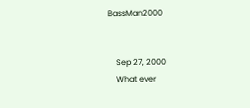BassMan2000


    Sep 27, 2000
    What ever